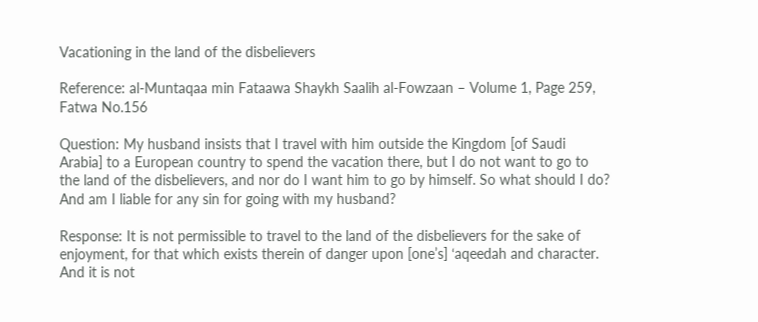Vacationing in the land of the disbelievers

Reference: al-Muntaqaa min Fataawa Shaykh Saalih al-Fowzaan – Volume 1, Page 259, Fatwa No.156

Question: My husband insists that I travel with him outside the Kingdom [of Saudi Arabia] to a European country to spend the vacation there, but I do not want to go to the land of the disbelievers, and nor do I want him to go by himself. So what should I do? And am I liable for any sin for going with my husband?

Response: It is not permissible to travel to the land of the disbelievers for the sake of enjoyment, for that which exists therein of danger upon [one’s] ‘aqeedah and character. And it is not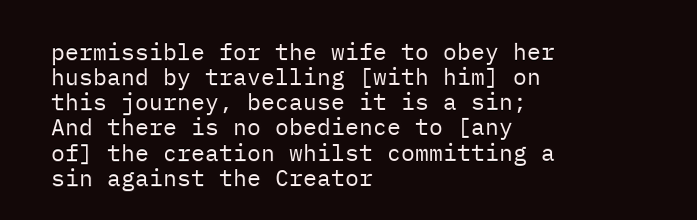permissible for the wife to obey her husband by travelling [with him] on this journey, because it is a sin; And there is no obedience to [any of] the creation whilst committing a sin against the Creator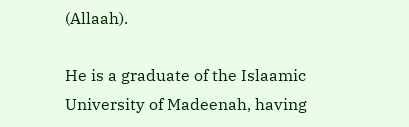(Allaah).

He is a graduate of the Islaamic University of Madeenah, having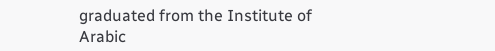graduated from the Institute of Arabic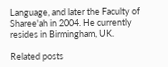Language, and later the Faculty of Sharee'ah in 2004. He currently resides in Birmingham, UK.

Related posts